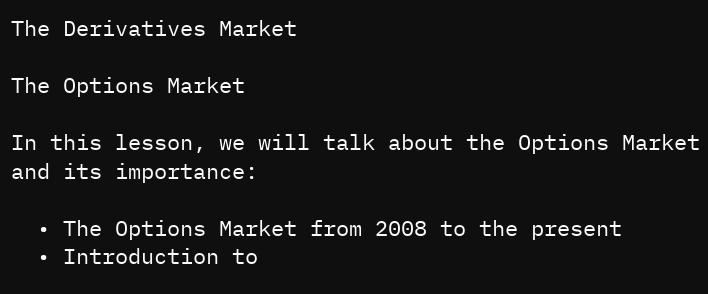The Derivatives Market

The Options Market

In this lesson, we will talk about the Options Market and its importance:

  • The Options Market from 2008 to the present
  • Introduction to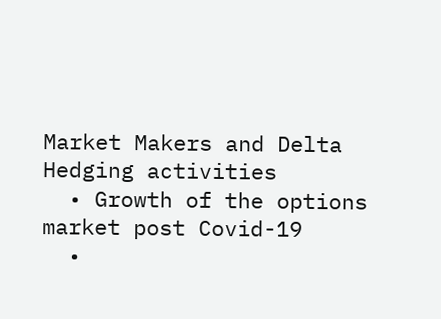Market Makers and Delta Hedging activities
  • Growth of the options market post Covid-19
  •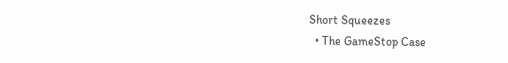Short Squeezes
  • The GameStop Case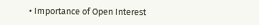• Importance of Open Interest